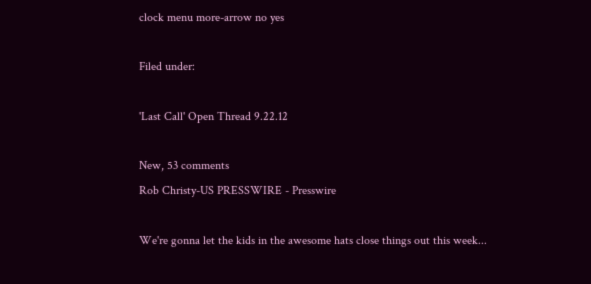clock menu more-arrow no yes

Filed under:

'Last Call' Open Thread 9.22.12

New, 53 comments
Rob Christy-US PRESSWIRE - Presswire

We're gonna let the kids in the awesome hats close things out this week...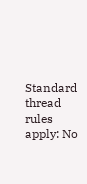Standard thread rules apply: No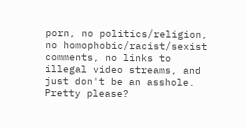porn, no politics/religion, no homophobic/racist/sexist comments, no links to illegal video streams, and just don't be an asshole. Pretty please?